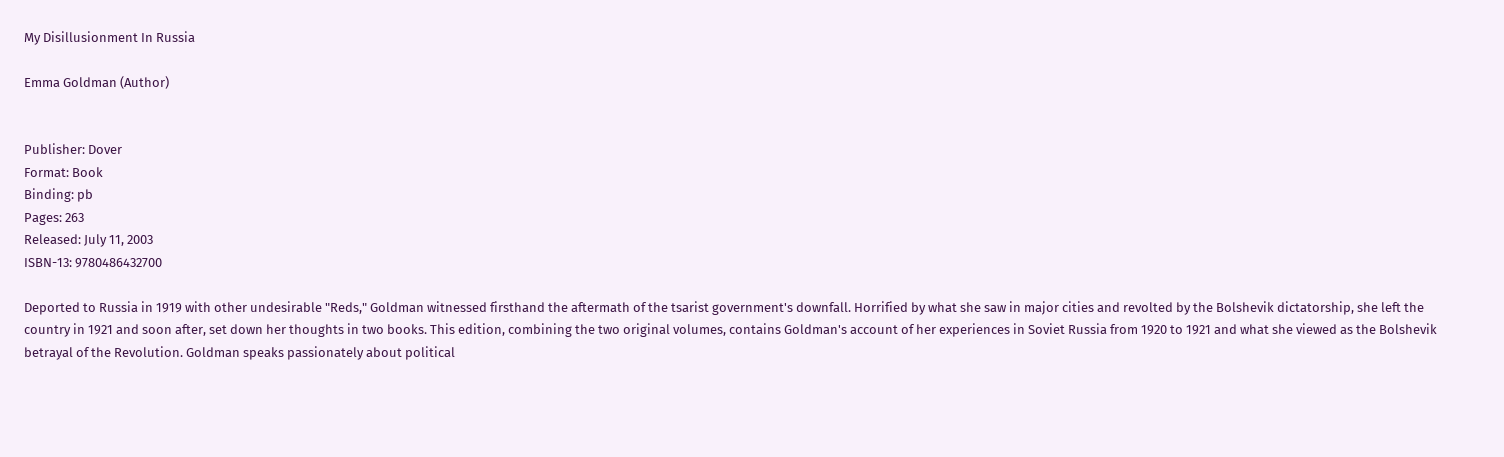My Disillusionment In Russia

Emma Goldman (Author)


Publisher: Dover
Format: Book
Binding: pb
Pages: 263
Released: July 11, 2003
ISBN-13: 9780486432700

Deported to Russia in 1919 with other undesirable "Reds," Goldman witnessed firsthand the aftermath of the tsarist government's downfall. Horrified by what she saw in major cities and revolted by the Bolshevik dictatorship, she left the country in 1921 and soon after, set down her thoughts in two books. This edition, combining the two original volumes, contains Goldman's account of her experiences in Soviet Russia from 1920 to 1921 and what she viewed as the Bolshevik betrayal of the Revolution. Goldman speaks passionately about political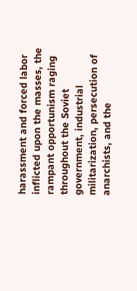harassment and forced labor inflicted upon the masses, the rampant opportunism raging throughout the Soviet government, industrial militarization, persecution of anarchists, and the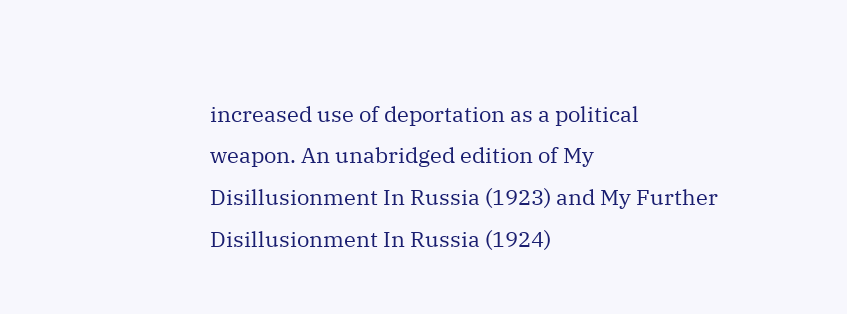increased use of deportation as a political weapon. An unabridged edition of My Disillusionment In Russia (1923) and My Further Disillusionment In Russia (1924)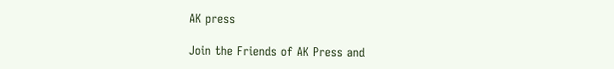AK press

Join the Friends of AK Press and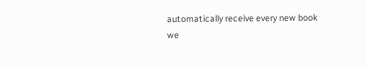automatically receive every new book
we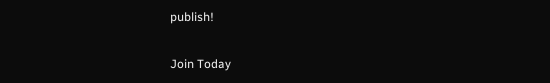publish!

Join Today